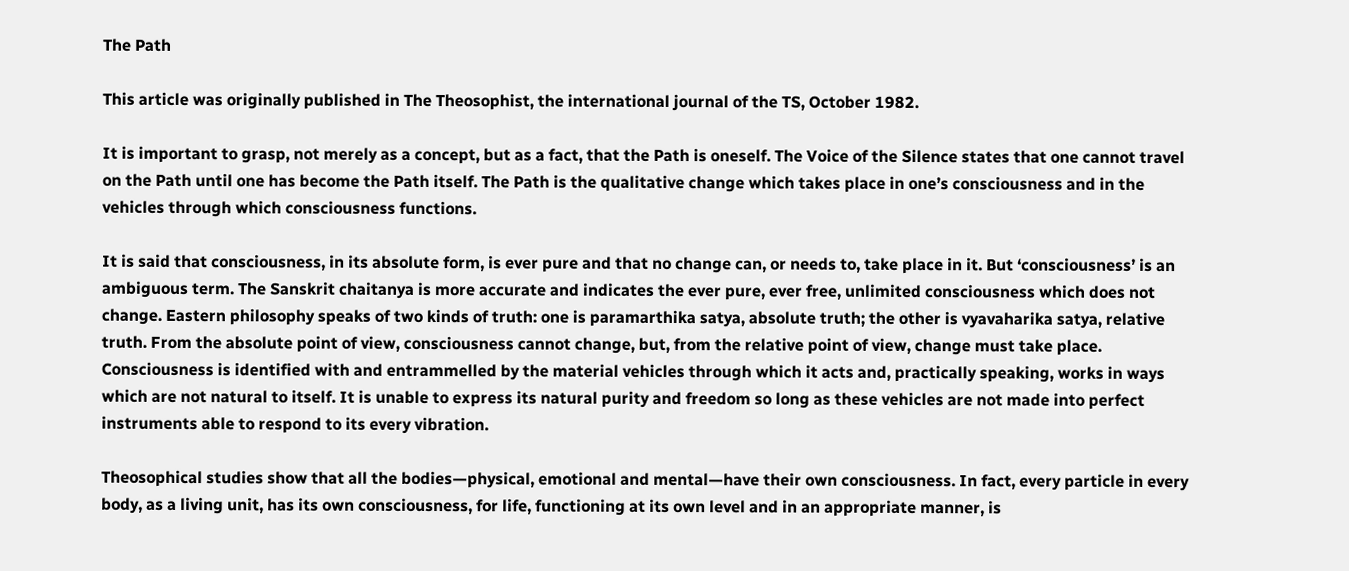The Path

This article was originally published in The Theosophist, the international journal of the TS, October 1982.

It is important to grasp, not merely as a concept, but as a fact, that the Path is oneself. The Voice of the Silence states that one cannot travel on the Path until one has become the Path itself. The Path is the qualitative change which takes place in one’s consciousness and in the vehicles through which consciousness functions.

It is said that consciousness, in its absolute form, is ever pure and that no change can, or needs to, take place in it. But ‘consciousness’ is an ambiguous term. The Sanskrit chaitanya is more accurate and indicates the ever pure, ever free, unlimited consciousness which does not change. Eastern philosophy speaks of two kinds of truth: one is paramarthika satya, absolute truth; the other is vyavaharika satya, relative truth. From the absolute point of view, consciousness cannot change, but, from the relative point of view, change must take place. Consciousness is identified with and entrammelled by the material vehicles through which it acts and, practically speaking, works in ways which are not natural to itself. It is unable to express its natural purity and freedom so long as these vehicles are not made into perfect instruments able to respond to its every vibration.

Theosophical studies show that all the bodies—physical, emotional and mental—have their own consciousness. In fact, every particle in every body, as a living unit, has its own consciousness, for life, functioning at its own level and in an appropriate manner, is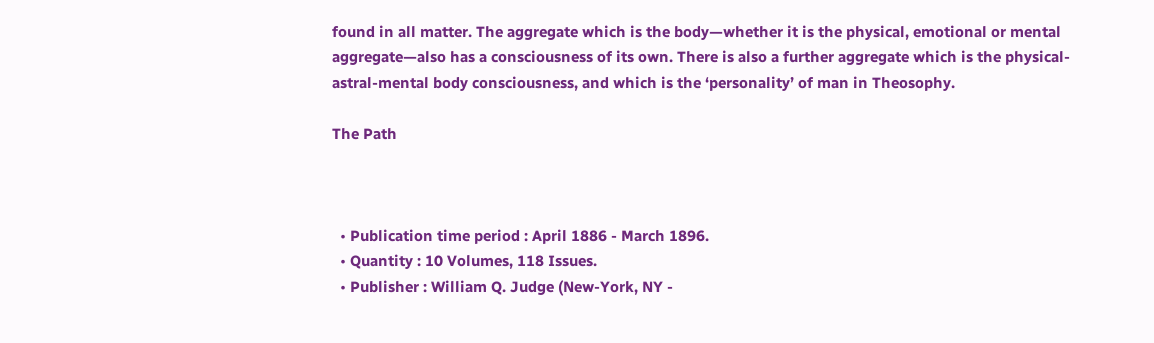found in all matter. The aggregate which is the body—whether it is the physical, emotional or mental aggregate—also has a consciousness of its own. There is also a further aggregate which is the physical-astral-mental body consciousness, and which is the ‘personality’ of man in Theosophy.

The Path



  • Publication time period : April 1886 - March 1896.
  • Quantity : 10 Volumes, 118 Issues.
  • Publisher : William Q. Judge (New-York, NY -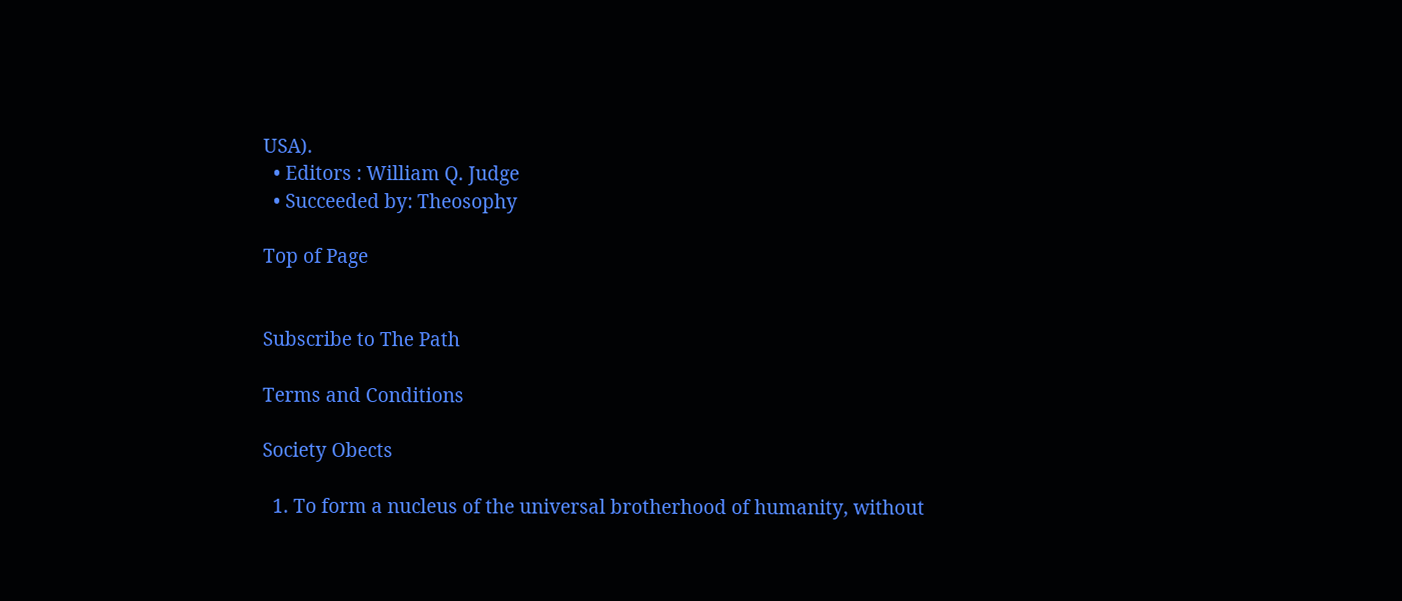USA).
  • Editors : William Q. Judge
  • Succeeded by: Theosophy

Top of Page


Subscribe to The Path

Terms and Conditions

Society Obects

  1. To form a nucleus of the universal brotherhood of humanity, without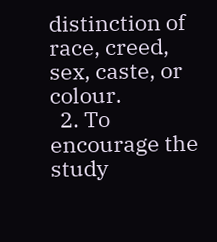distinction of race, creed, sex, caste, or colour.
  2. To encourage the study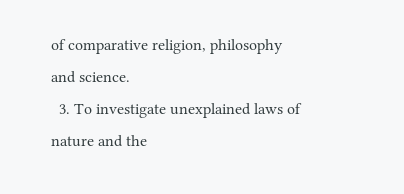of comparative religion, philosophy and science.
  3. To investigate unexplained laws of nature and the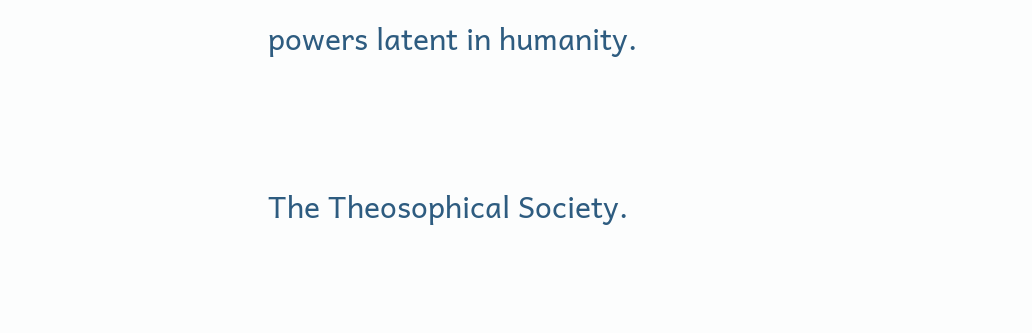powers latent in humanity.



The Theosophical Society.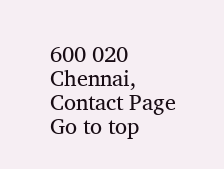600 020 Chennai,
Contact Page
Go to top